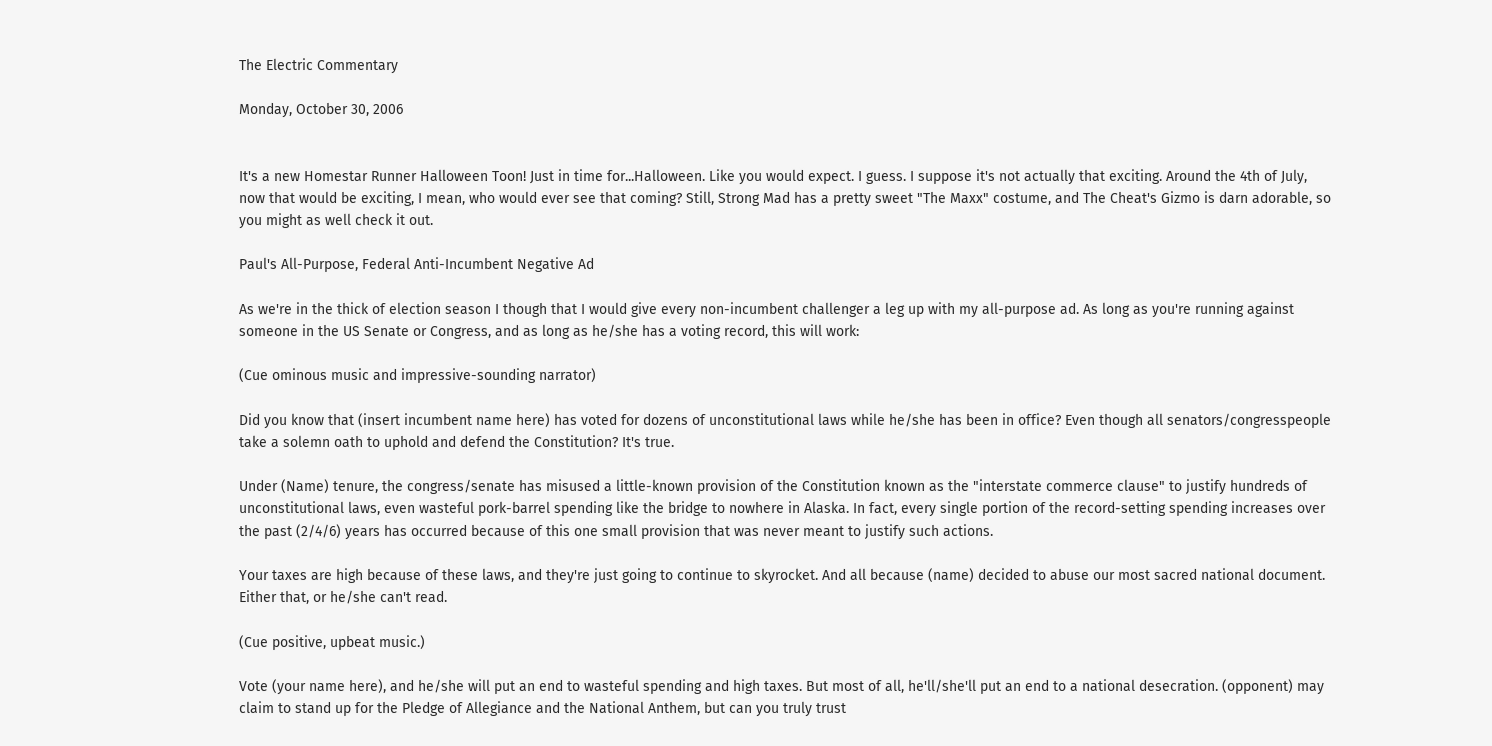The Electric Commentary

Monday, October 30, 2006


It's a new Homestar Runner Halloween Toon! Just in time for...Halloween. Like you would expect. I guess. I suppose it's not actually that exciting. Around the 4th of July, now that would be exciting, I mean, who would ever see that coming? Still, Strong Mad has a pretty sweet "The Maxx" costume, and The Cheat's Gizmo is darn adorable, so you might as well check it out.

Paul's All-Purpose, Federal Anti-Incumbent Negative Ad

As we're in the thick of election season I though that I would give every non-incumbent challenger a leg up with my all-purpose ad. As long as you're running against someone in the US Senate or Congress, and as long as he/she has a voting record, this will work:

(Cue ominous music and impressive-sounding narrator)

Did you know that (insert incumbent name here) has voted for dozens of unconstitutional laws while he/she has been in office? Even though all senators/congresspeople take a solemn oath to uphold and defend the Constitution? It's true.

Under (Name) tenure, the congress/senate has misused a little-known provision of the Constitution known as the "interstate commerce clause" to justify hundreds of unconstitutional laws, even wasteful pork-barrel spending like the bridge to nowhere in Alaska. In fact, every single portion of the record-setting spending increases over the past (2/4/6) years has occurred because of this one small provision that was never meant to justify such actions.

Your taxes are high because of these laws, and they're just going to continue to skyrocket. And all because (name) decided to abuse our most sacred national document. Either that, or he/she can't read.

(Cue positive, upbeat music.)

Vote (your name here), and he/she will put an end to wasteful spending and high taxes. But most of all, he'll/she'll put an end to a national desecration. (opponent) may claim to stand up for the Pledge of Allegiance and the National Anthem, but can you truly trust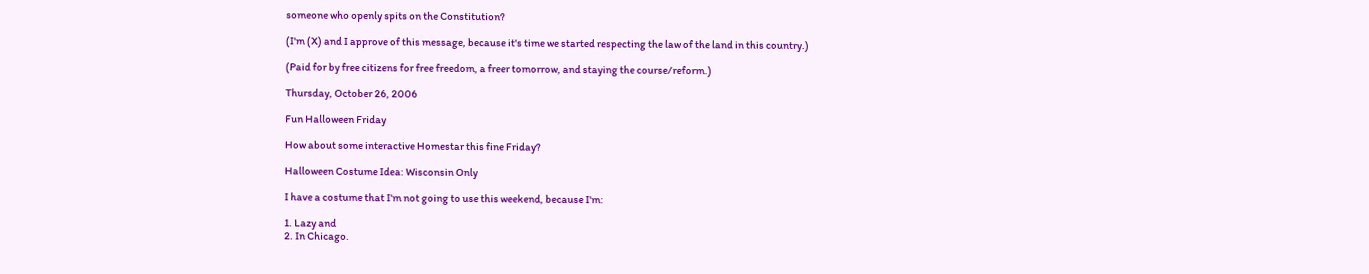someone who openly spits on the Constitution?

(I'm (X) and I approve of this message, because it's time we started respecting the law of the land in this country.)

(Paid for by free citizens for free freedom, a freer tomorrow, and staying the course/reform.)

Thursday, October 26, 2006

Fun Halloween Friday

How about some interactive Homestar this fine Friday?

Halloween Costume Idea: Wisconsin Only

I have a costume that I'm not going to use this weekend, because I'm:

1. Lazy and
2. In Chicago.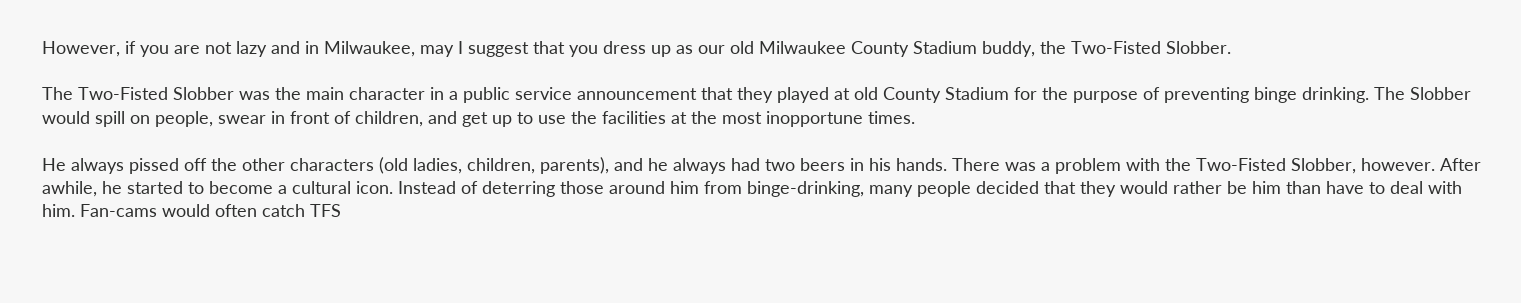However, if you are not lazy and in Milwaukee, may I suggest that you dress up as our old Milwaukee County Stadium buddy, the Two-Fisted Slobber.

The Two-Fisted Slobber was the main character in a public service announcement that they played at old County Stadium for the purpose of preventing binge drinking. The Slobber would spill on people, swear in front of children, and get up to use the facilities at the most inopportune times.

He always pissed off the other characters (old ladies, children, parents), and he always had two beers in his hands. There was a problem with the Two-Fisted Slobber, however. After awhile, he started to become a cultural icon. Instead of deterring those around him from binge-drinking, many people decided that they would rather be him than have to deal with him. Fan-cams would often catch TFS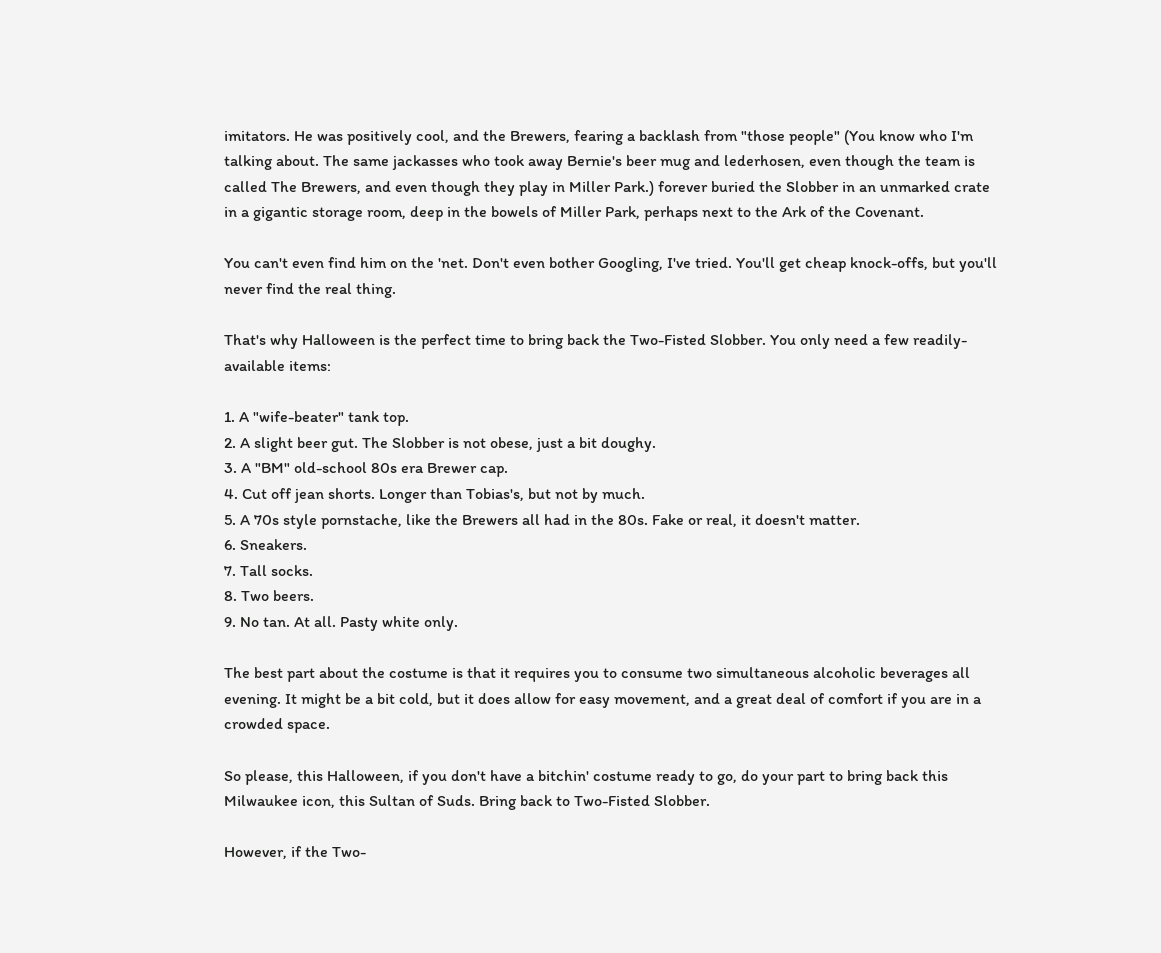imitators. He was positively cool, and the Brewers, fearing a backlash from "those people" (You know who I'm talking about. The same jackasses who took away Bernie's beer mug and lederhosen, even though the team is called The Brewers, and even though they play in Miller Park.) forever buried the Slobber in an unmarked crate in a gigantic storage room, deep in the bowels of Miller Park, perhaps next to the Ark of the Covenant.

You can't even find him on the 'net. Don't even bother Googling, I've tried. You'll get cheap knock-offs, but you'll never find the real thing.

That's why Halloween is the perfect time to bring back the Two-Fisted Slobber. You only need a few readily-available items:

1. A "wife-beater" tank top.
2. A slight beer gut. The Slobber is not obese, just a bit doughy.
3. A "BM" old-school 80s era Brewer cap.
4. Cut off jean shorts. Longer than Tobias's, but not by much.
5. A 70s style pornstache, like the Brewers all had in the 80s. Fake or real, it doesn't matter.
6. Sneakers.
7. Tall socks.
8. Two beers.
9. No tan. At all. Pasty white only.

The best part about the costume is that it requires you to consume two simultaneous alcoholic beverages all evening. It might be a bit cold, but it does allow for easy movement, and a great deal of comfort if you are in a crowded space.

So please, this Halloween, if you don't have a bitchin' costume ready to go, do your part to bring back this Milwaukee icon, this Sultan of Suds. Bring back to Two-Fisted Slobber.

However, if the Two-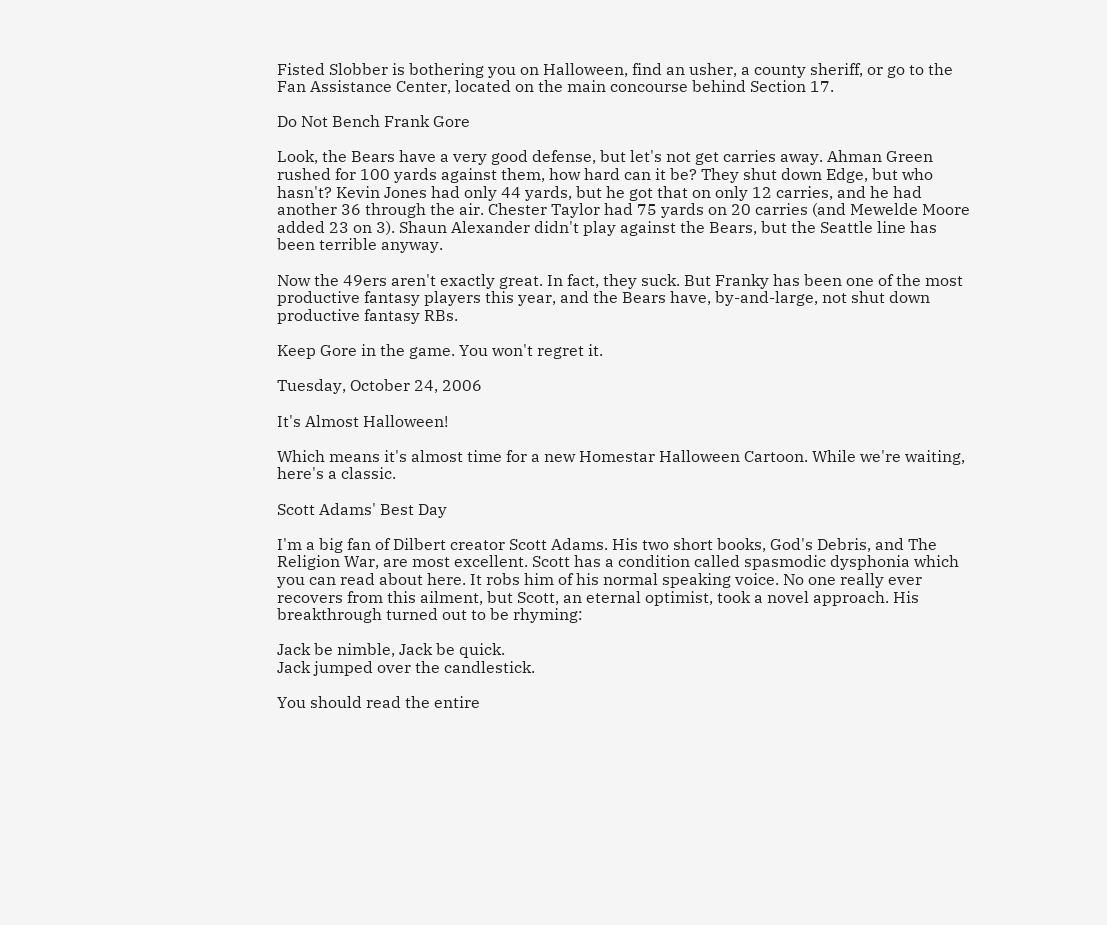Fisted Slobber is bothering you on Halloween, find an usher, a county sheriff, or go to the Fan Assistance Center, located on the main concourse behind Section 17.

Do Not Bench Frank Gore

Look, the Bears have a very good defense, but let's not get carries away. Ahman Green rushed for 100 yards against them, how hard can it be? They shut down Edge, but who hasn't? Kevin Jones had only 44 yards, but he got that on only 12 carries, and he had another 36 through the air. Chester Taylor had 75 yards on 20 carries (and Mewelde Moore added 23 on 3). Shaun Alexander didn't play against the Bears, but the Seattle line has been terrible anyway.

Now the 49ers aren't exactly great. In fact, they suck. But Franky has been one of the most productive fantasy players this year, and the Bears have, by-and-large, not shut down productive fantasy RBs.

Keep Gore in the game. You won't regret it.

Tuesday, October 24, 2006

It's Almost Halloween!

Which means it's almost time for a new Homestar Halloween Cartoon. While we're waiting, here's a classic.

Scott Adams' Best Day

I'm a big fan of Dilbert creator Scott Adams. His two short books, God's Debris, and The Religion War, are most excellent. Scott has a condition called spasmodic dysphonia which you can read about here. It robs him of his normal speaking voice. No one really ever recovers from this ailment, but Scott, an eternal optimist, took a novel approach. His breakthrough turned out to be rhyming:

Jack be nimble, Jack be quick.
Jack jumped over the candlestick.

You should read the entire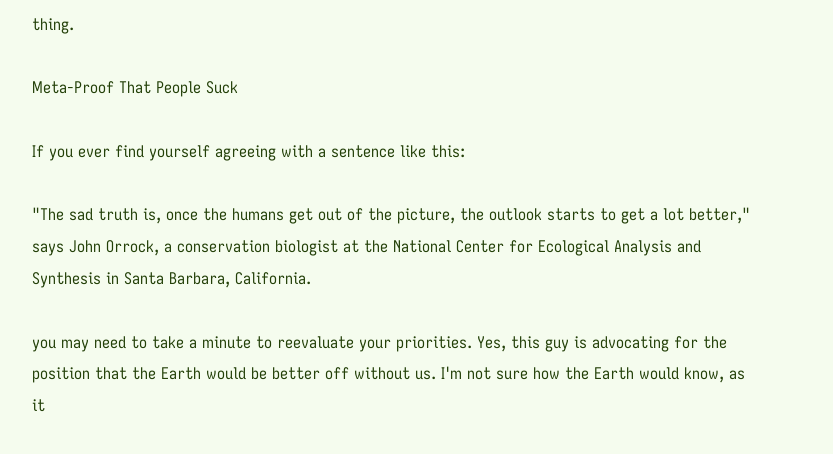thing.

Meta-Proof That People Suck

If you ever find yourself agreeing with a sentence like this:

"The sad truth is, once the humans get out of the picture, the outlook starts to get a lot better," says John Orrock, a conservation biologist at the National Center for Ecological Analysis and Synthesis in Santa Barbara, California.

you may need to take a minute to reevaluate your priorities. Yes, this guy is advocating for the position that the Earth would be better off without us. I'm not sure how the Earth would know, as it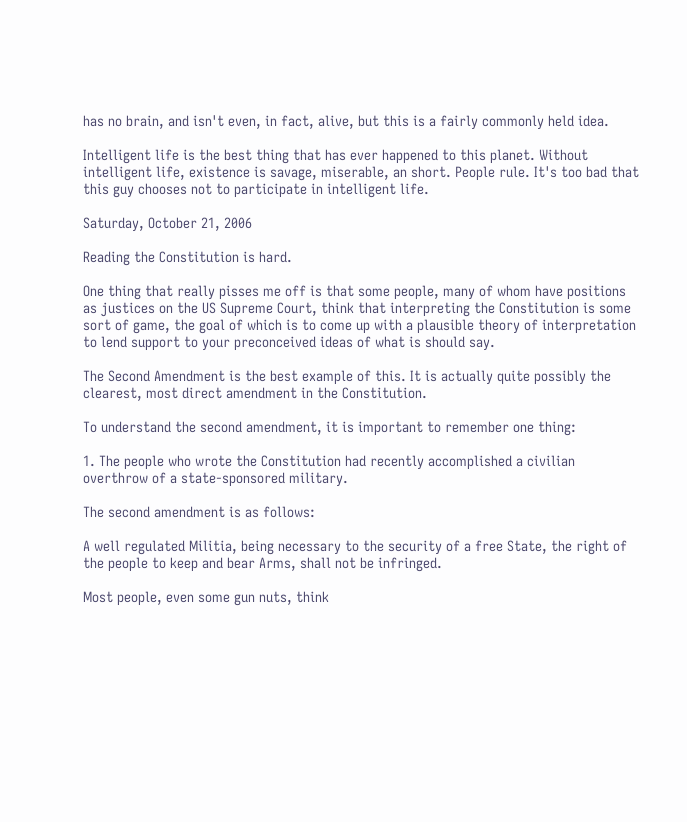has no brain, and isn't even, in fact, alive, but this is a fairly commonly held idea.

Intelligent life is the best thing that has ever happened to this planet. Without intelligent life, existence is savage, miserable, an short. People rule. It's too bad that this guy chooses not to participate in intelligent life.

Saturday, October 21, 2006

Reading the Constitution is hard.

One thing that really pisses me off is that some people, many of whom have positions as justices on the US Supreme Court, think that interpreting the Constitution is some sort of game, the goal of which is to come up with a plausible theory of interpretation to lend support to your preconceived ideas of what is should say.

The Second Amendment is the best example of this. It is actually quite possibly the clearest, most direct amendment in the Constitution.

To understand the second amendment, it is important to remember one thing:

1. The people who wrote the Constitution had recently accomplished a civilian overthrow of a state-sponsored military.

The second amendment is as follows:

A well regulated Militia, being necessary to the security of a free State, the right of the people to keep and bear Arms, shall not be infringed.

Most people, even some gun nuts, think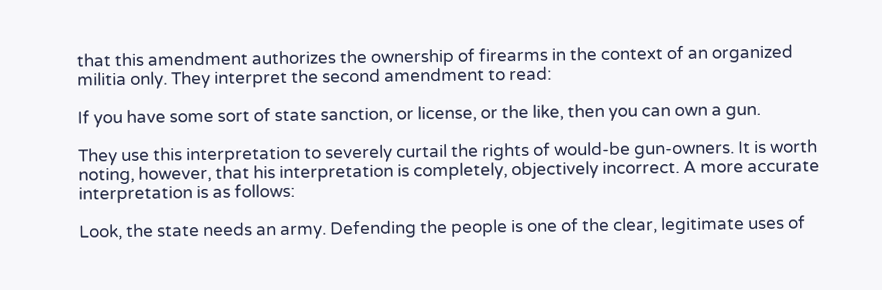that this amendment authorizes the ownership of firearms in the context of an organized militia only. They interpret the second amendment to read:

If you have some sort of state sanction, or license, or the like, then you can own a gun.

They use this interpretation to severely curtail the rights of would-be gun-owners. It is worth noting, however, that his interpretation is completely, objectively incorrect. A more accurate interpretation is as follows:

Look, the state needs an army. Defending the people is one of the clear, legitimate uses of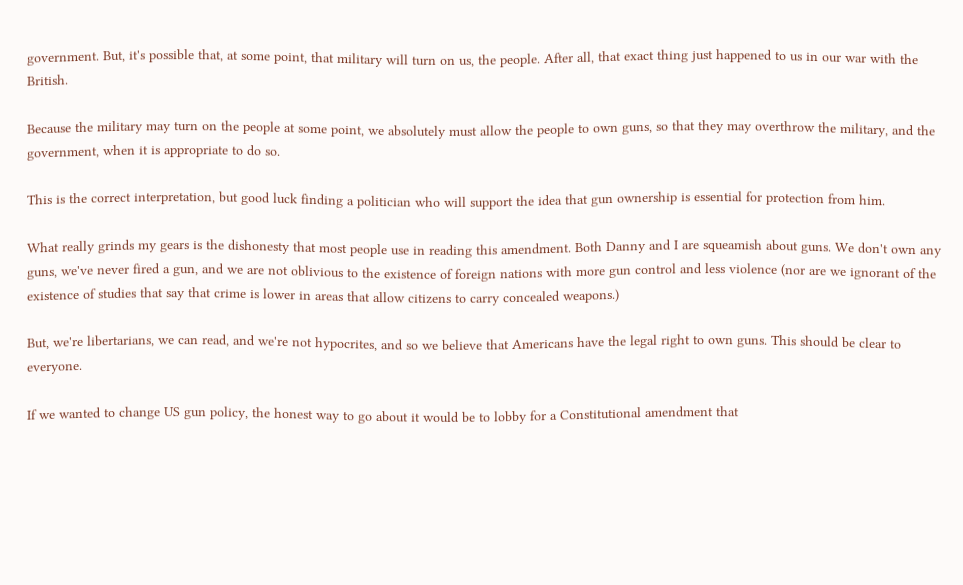government. But, it's possible that, at some point, that military will turn on us, the people. After all, that exact thing just happened to us in our war with the British.

Because the military may turn on the people at some point, we absolutely must allow the people to own guns, so that they may overthrow the military, and the government, when it is appropriate to do so.

This is the correct interpretation, but good luck finding a politician who will support the idea that gun ownership is essential for protection from him.

What really grinds my gears is the dishonesty that most people use in reading this amendment. Both Danny and I are squeamish about guns. We don't own any guns, we've never fired a gun, and we are not oblivious to the existence of foreign nations with more gun control and less violence (nor are we ignorant of the existence of studies that say that crime is lower in areas that allow citizens to carry concealed weapons.)

But, we're libertarians, we can read, and we're not hypocrites, and so we believe that Americans have the legal right to own guns. This should be clear to everyone.

If we wanted to change US gun policy, the honest way to go about it would be to lobby for a Constitutional amendment that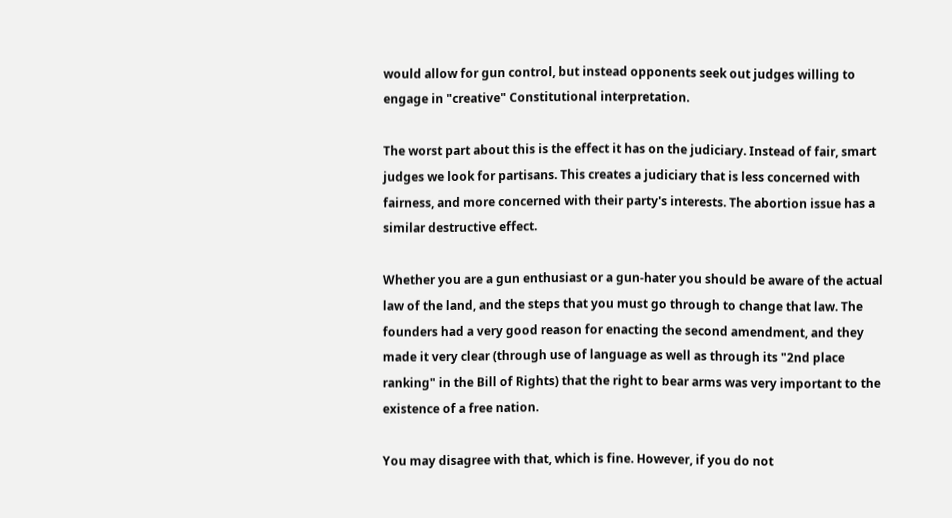would allow for gun control, but instead opponents seek out judges willing to engage in "creative" Constitutional interpretation.

The worst part about this is the effect it has on the judiciary. Instead of fair, smart judges we look for partisans. This creates a judiciary that is less concerned with fairness, and more concerned with their party's interests. The abortion issue has a similar destructive effect.

Whether you are a gun enthusiast or a gun-hater you should be aware of the actual law of the land, and the steps that you must go through to change that law. The founders had a very good reason for enacting the second amendment, and they made it very clear (through use of language as well as through its "2nd place ranking" in the Bill of Rights) that the right to bear arms was very important to the existence of a free nation.

You may disagree with that, which is fine. However, if you do not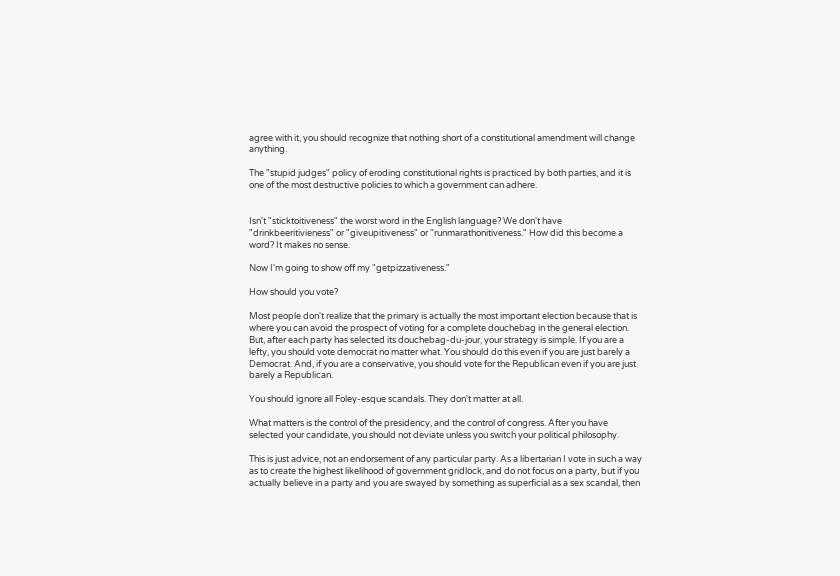agree with it, you should recognize that nothing short of a constitutional amendment will change anything.

The "stupid judges" policy of eroding constitutional rights is practiced by both parties, and it is one of the most destructive policies to which a government can adhere.


Isn't "sticktoitiveness" the worst word in the English language? We don't have "drinkbeeritivieness" or "giveupitiveness" or "runmarathonitiveness." How did this become a word? It makes no sense.

Now I'm going to show off my "getpizzativeness."

How should you vote?

Most people don't realize that the primary is actually the most important election because that is where you can avoid the prospect of voting for a complete douchebag in the general election. But, after each party has selected its douchebag-du-jour, your strategy is simple. If you are a lefty, you should vote democrat no matter what. You should do this even if you are just barely a Democrat. And, if you are a conservative, you should vote for the Republican even if you are just barely a Republican.

You should ignore all Foley-esque scandals. They don't matter at all.

What matters is the control of the presidency, and the control of congress. After you have selected your candidate, you should not deviate unless you switch your political philosophy.

This is just advice, not an endorsement of any particular party. As a libertarian I vote in such a way as to create the highest likelihood of government gridlock, and do not focus on a party, but if you actually believe in a party and you are swayed by something as superficial as a sex scandal, then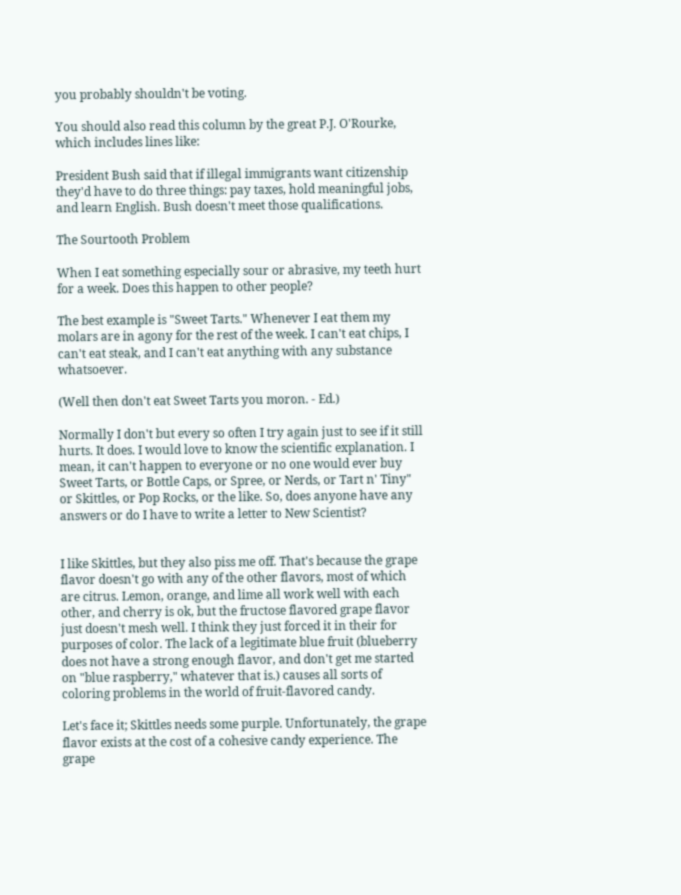you probably shouldn't be voting.

You should also read this column by the great P.J. O'Rourke, which includes lines like:

President Bush said that if illegal immigrants want citizenship they'd have to do three things: pay taxes, hold meaningful jobs, and learn English. Bush doesn't meet those qualifications.

The Sourtooth Problem

When I eat something especially sour or abrasive, my teeth hurt for a week. Does this happen to other people?

The best example is "Sweet Tarts." Whenever I eat them my molars are in agony for the rest of the week. I can't eat chips, I can't eat steak, and I can't eat anything with any substance whatsoever.

(Well then don't eat Sweet Tarts you moron. - Ed.)

Normally I don't but every so often I try again just to see if it still hurts. It does. I would love to know the scientific explanation. I mean, it can't happen to everyone or no one would ever buy Sweet Tarts, or Bottle Caps, or Spree, or Nerds, or Tart n' Tiny" or Skittles, or Pop Rocks, or the like. So, does anyone have any answers or do I have to write a letter to New Scientist?


I like Skittles, but they also piss me off. That's because the grape flavor doesn't go with any of the other flavors, most of which are citrus. Lemon, orange, and lime all work well with each other, and cherry is ok, but the fructose flavored grape flavor just doesn't mesh well. I think they just forced it in their for purposes of color. The lack of a legitimate blue fruit (blueberry does not have a strong enough flavor, and don't get me started on "blue raspberry," whatever that is.) causes all sorts of coloring problems in the world of fruit-flavored candy.

Let's face it; Skittles needs some purple. Unfortunately, the grape flavor exists at the cost of a cohesive candy experience. The grape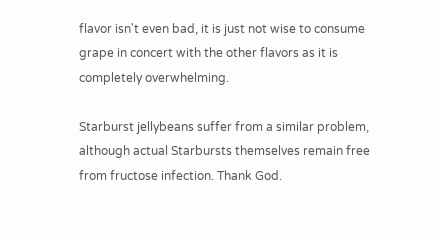flavor isn't even bad, it is just not wise to consume grape in concert with the other flavors as it is completely overwhelming.

Starburst jellybeans suffer from a similar problem, although actual Starbursts themselves remain free from fructose infection. Thank God.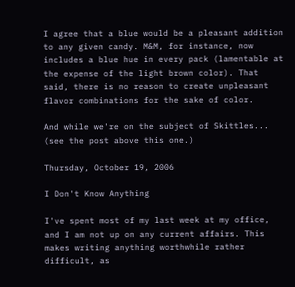I agree that a blue would be a pleasant addition to any given candy. M&M, for instance, now includes a blue hue in every pack (lamentable at the expense of the light brown color). That said, there is no reason to create unpleasant flavor combinations for the sake of color.

And while we're on the subject of Skittles... (see the post above this one.)

Thursday, October 19, 2006

I Don't Know Anything

I've spent most of my last week at my office, and I am not up on any current affairs. This makes writing anything worthwhile rather difficult, as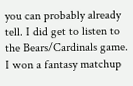you can probably already tell. I did get to listen to the Bears/Cardinals game. I won a fantasy matchup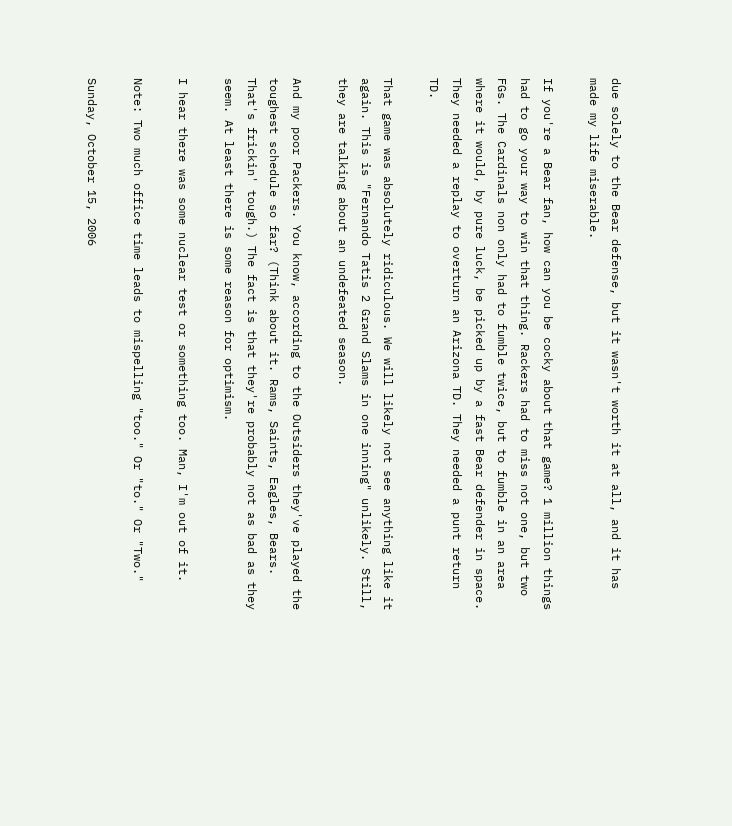due solely to the Bear defense, but it wasn't worth it at all, and it has made my life miserable.

If you're a Bear fan, how can you be cocky about that game? 1 million things had to go your way to win that thing. Rackers had to miss not one, but two FGs. The Cardinals non only had to fumble twice, but to fumble in an area where it would, by pure luck, be picked up by a fast Bear defender in space. They needed a replay to overturn an Arizona TD. They needed a punt return TD.

That game was absolutely ridiculous. We will likely not see anything like it again. This is "Fernando Tatis 2 Grand Slams in one inning" unlikely. Still, they are talking about an undefeated season.

And my poor Packers. You know, according to the Outsiders they've played the toughest schedule so far? (Think about it. Rams, Saints, Eagles, Bears. That's frickin' tough.) The fact is that they're probably not as bad as they seem. At least there is some reason for optimism.

I hear there was some nuclear test or something too. Man, I'm out of it.

Note: Two much office time leads to mispelling "too." Or "to." Or "Two."

Sunday, October 15, 2006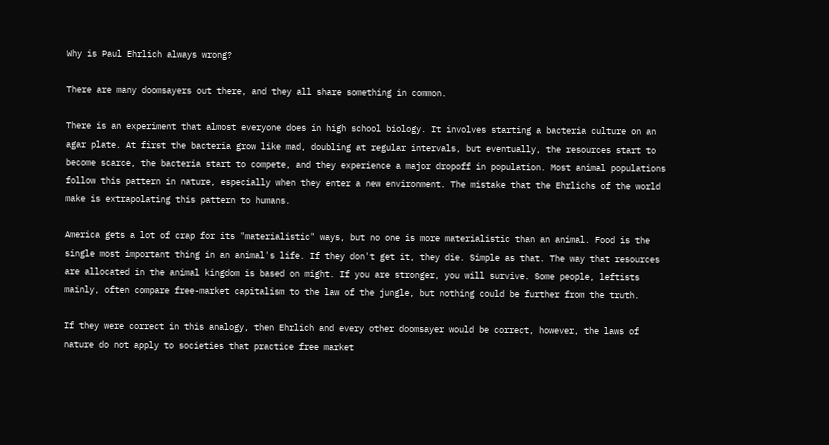Why is Paul Ehrlich always wrong?

There are many doomsayers out there, and they all share something in common.

There is an experiment that almost everyone does in high school biology. It involves starting a bacteria culture on an agar plate. At first the bacteria grow like mad, doubling at regular intervals, but eventually, the resources start to become scarce, the bacteria start to compete, and they experience a major dropoff in population. Most animal populations follow this pattern in nature, especially when they enter a new environment. The mistake that the Ehrlichs of the world make is extrapolating this pattern to humans.

America gets a lot of crap for its "materialistic" ways, but no one is more materialistic than an animal. Food is the single most important thing in an animal's life. If they don't get it, they die. Simple as that. The way that resources are allocated in the animal kingdom is based on might. If you are stronger, you will survive. Some people, leftists mainly, often compare free-market capitalism to the law of the jungle, but nothing could be further from the truth.

If they were correct in this analogy, then Ehrlich and every other doomsayer would be correct, however, the laws of nature do not apply to societies that practice free market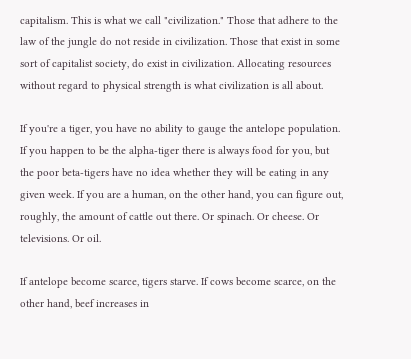capitalism. This is what we call "civilization." Those that adhere to the law of the jungle do not reside in civilization. Those that exist in some sort of capitalist society, do exist in civilization. Allocating resources without regard to physical strength is what civilization is all about.

If you're a tiger, you have no ability to gauge the antelope population. If you happen to be the alpha-tiger there is always food for you, but the poor beta-tigers have no idea whether they will be eating in any given week. If you are a human, on the other hand, you can figure out, roughly, the amount of cattle out there. Or spinach. Or cheese. Or televisions. Or oil.

If antelope become scarce, tigers starve. If cows become scarce, on the other hand, beef increases in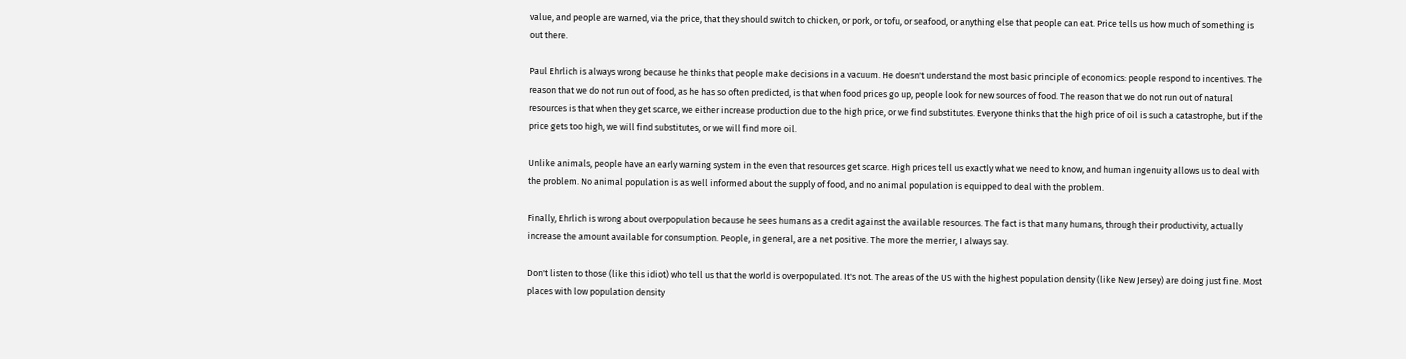value, and people are warned, via the price, that they should switch to chicken, or pork, or tofu, or seafood, or anything else that people can eat. Price tells us how much of something is out there.

Paul Ehrlich is always wrong because he thinks that people make decisions in a vacuum. He doesn't understand the most basic principle of economics: people respond to incentives. The reason that we do not run out of food, as he has so often predicted, is that when food prices go up, people look for new sources of food. The reason that we do not run out of natural resources is that when they get scarce, we either increase production due to the high price, or we find substitutes. Everyone thinks that the high price of oil is such a catastrophe, but if the price gets too high, we will find substitutes, or we will find more oil.

Unlike animals, people have an early warning system in the even that resources get scarce. High prices tell us exactly what we need to know, and human ingenuity allows us to deal with the problem. No animal population is as well informed about the supply of food, and no animal population is equipped to deal with the problem.

Finally, Ehrlich is wrong about overpopulation because he sees humans as a credit against the available resources. The fact is that many humans, through their productivity, actually increase the amount available for consumption. People, in general, are a net positive. The more the merrier, I always say.

Don't listen to those (like this idiot) who tell us that the world is overpopulated. It's not. The areas of the US with the highest population density (like New Jersey) are doing just fine. Most places with low population density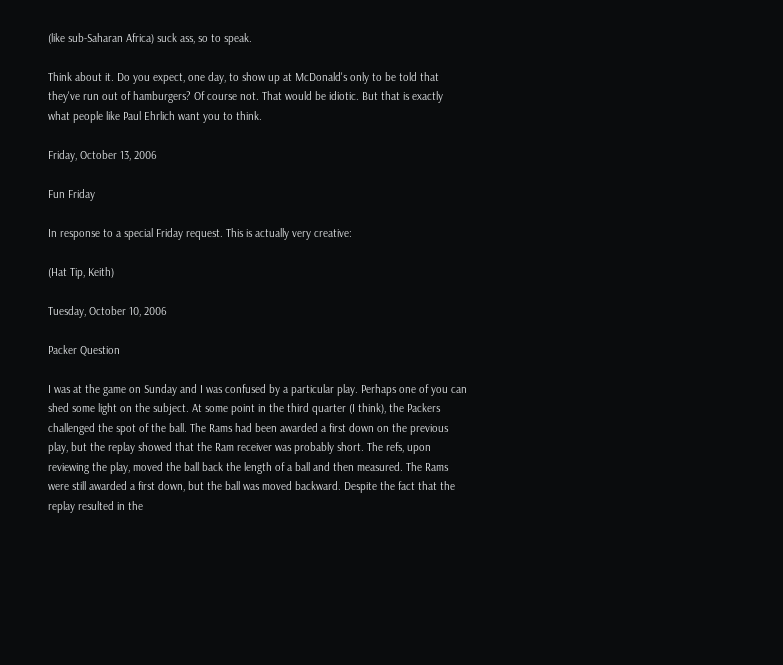(like sub-Saharan Africa) suck ass, so to speak.

Think about it. Do you expect, one day, to show up at McDonald's only to be told that they've run out of hamburgers? Of course not. That would be idiotic. But that is exactly what people like Paul Ehrlich want you to think.

Friday, October 13, 2006

Fun Friday

In response to a special Friday request. This is actually very creative:

(Hat Tip, Keith)

Tuesday, October 10, 2006

Packer Question

I was at the game on Sunday and I was confused by a particular play. Perhaps one of you can shed some light on the subject. At some point in the third quarter (I think), the Packers challenged the spot of the ball. The Rams had been awarded a first down on the previous play, but the replay showed that the Ram receiver was probably short. The refs, upon reviewing the play, moved the ball back the length of a ball and then measured. The Rams were still awarded a first down, but the ball was moved backward. Despite the fact that the replay resulted in the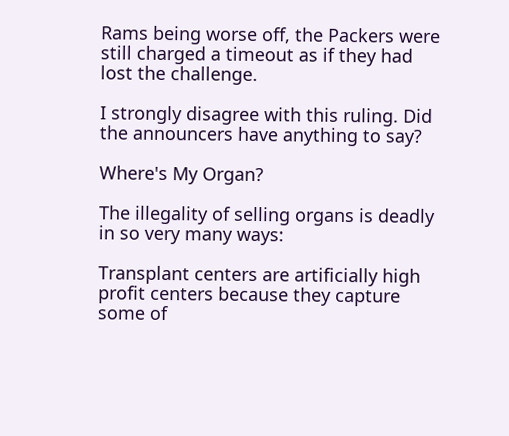Rams being worse off, the Packers were still charged a timeout as if they had lost the challenge.

I strongly disagree with this ruling. Did the announcers have anything to say?

Where's My Organ?

The illegality of selling organs is deadly in so very many ways:

Transplant centers are artificially high profit centers because they capture some of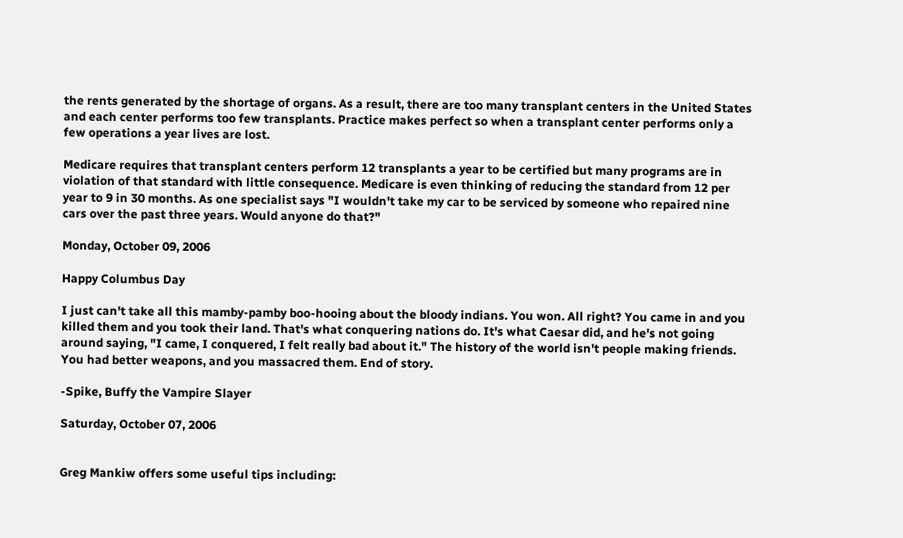the rents generated by the shortage of organs. As a result, there are too many transplant centers in the United States and each center performs too few transplants. Practice makes perfect so when a transplant center performs only a few operations a year lives are lost.

Medicare requires that transplant centers perform 12 transplants a year to be certified but many programs are in violation of that standard with little consequence. Medicare is even thinking of reducing the standard from 12 per year to 9 in 30 months. As one specialist says "I wouldn't take my car to be serviced by someone who repaired nine cars over the past three years. Would anyone do that?"

Monday, October 09, 2006

Happy Columbus Day

I just can't take all this mamby-pamby boo-hooing about the bloody indians. You won. All right? You came in and you killed them and you took their land. That's what conquering nations do. It's what Caesar did, and he's not going around saying, "I came, I conquered, I felt really bad about it." The history of the world isn't people making friends. You had better weapons, and you massacred them. End of story.

-Spike, Buffy the Vampire Slayer

Saturday, October 07, 2006


Greg Mankiw offers some useful tips including: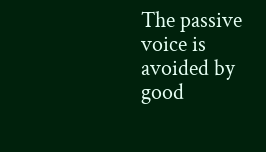The passive voice is avoided by good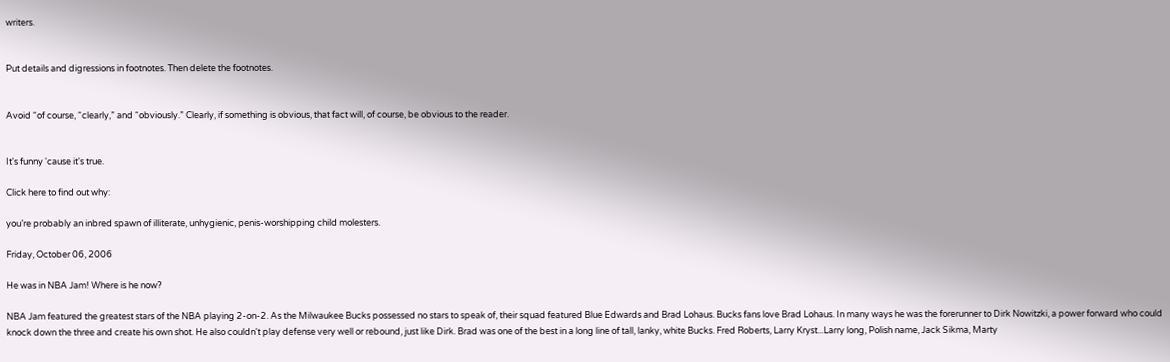writers.


Put details and digressions in footnotes. Then delete the footnotes.


Avoid “of course, “clearly,” and “obviously.” Clearly, if something is obvious, that fact will, of course, be obvious to the reader.


It's funny 'cause it's true.

Click here to find out why:

you’re probably an inbred spawn of illiterate, unhygienic, penis-worshipping child molesters.

Friday, October 06, 2006

He was in NBA Jam! Where is he now?

NBA Jam featured the greatest stars of the NBA playing 2-on-2. As the Milwaukee Bucks possessed no stars to speak of, their squad featured Blue Edwards and Brad Lohaus. Bucks fans love Brad Lohaus. In many ways he was the forerunner to Dirk Nowitzki, a power forward who could knock down the three and create his own shot. He also couldn't play defense very well or rebound, just like Dirk. Brad was one of the best in a long line of tall, lanky, white Bucks. Fred Roberts, Larry Kryst...Larry long, Polish name, Jack Sikma, Marty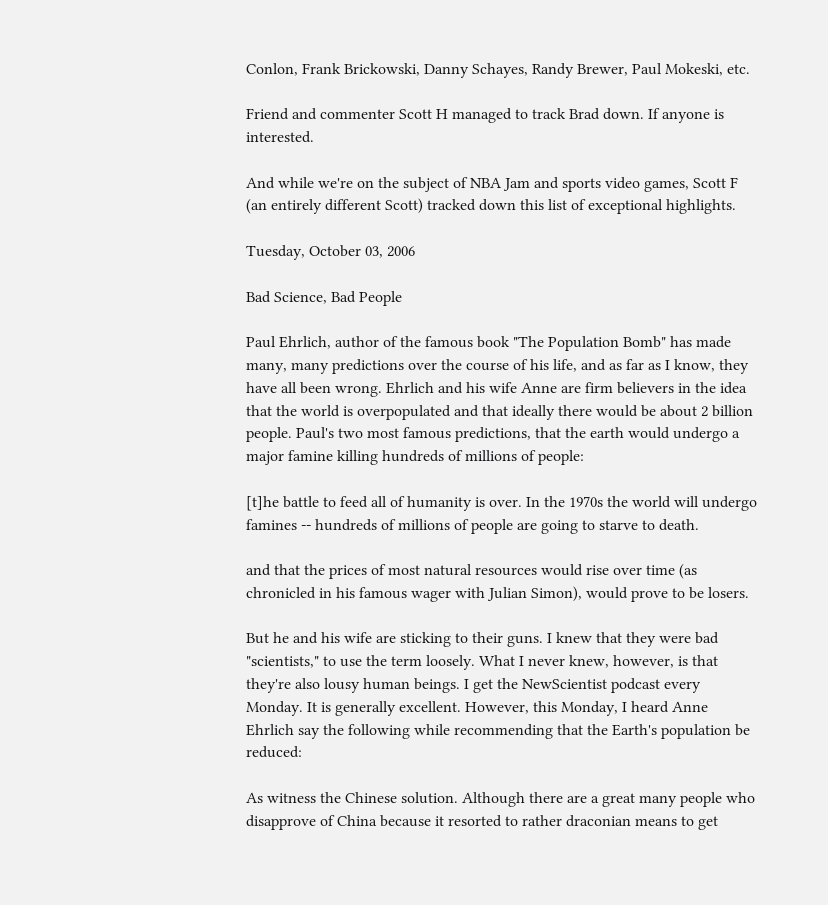Conlon, Frank Brickowski, Danny Schayes, Randy Brewer, Paul Mokeski, etc.

Friend and commenter Scott H managed to track Brad down. If anyone is interested.

And while we're on the subject of NBA Jam and sports video games, Scott F (an entirely different Scott) tracked down this list of exceptional highlights.

Tuesday, October 03, 2006

Bad Science, Bad People

Paul Ehrlich, author of the famous book "The Population Bomb" has made many, many predictions over the course of his life, and as far as I know, they have all been wrong. Ehrlich and his wife Anne are firm believers in the idea that the world is overpopulated and that ideally there would be about 2 billion people. Paul's two most famous predictions, that the earth would undergo a major famine killing hundreds of millions of people:

[t]he battle to feed all of humanity is over. In the 1970s the world will undergo famines -- hundreds of millions of people are going to starve to death.

and that the prices of most natural resources would rise over time (as chronicled in his famous wager with Julian Simon), would prove to be losers.

But he and his wife are sticking to their guns. I knew that they were bad "scientists," to use the term loosely. What I never knew, however, is that they're also lousy human beings. I get the NewScientist podcast every Monday. It is generally excellent. However, this Monday, I heard Anne Ehrlich say the following while recommending that the Earth's population be reduced:

As witness the Chinese solution. Although there are a great many people who disapprove of China because it resorted to rather draconian means to get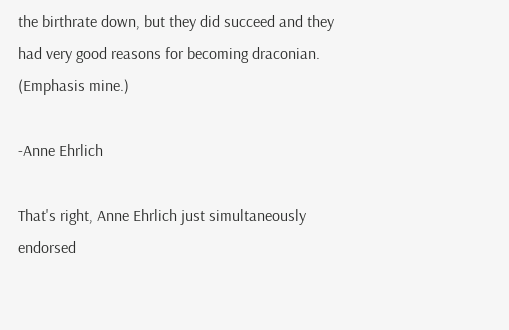the birthrate down, but they did succeed and they had very good reasons for becoming draconian. (Emphasis mine.)

-Anne Ehrlich

That's right, Anne Ehrlich just simultaneously endorsed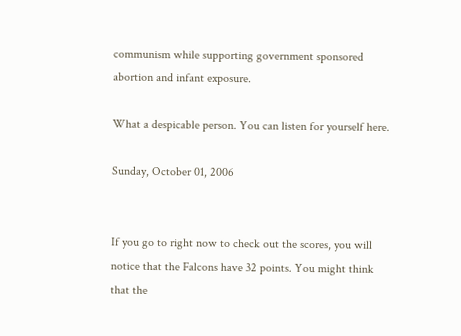communism while supporting government sponsored abortion and infant exposure.

What a despicable person. You can listen for yourself here.

Sunday, October 01, 2006


If you go to right now to check out the scores, you will notice that the Falcons have 32 points. You might think that the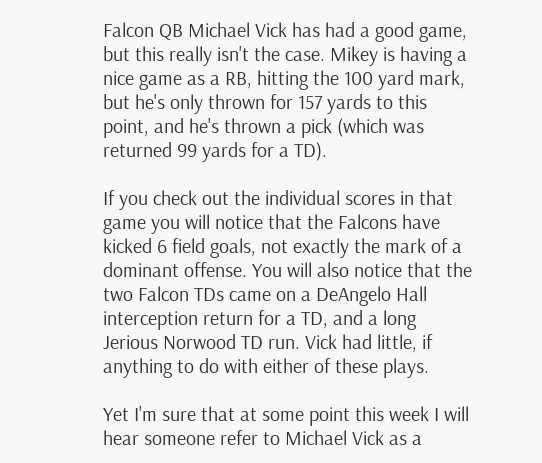Falcon QB Michael Vick has had a good game, but this really isn't the case. Mikey is having a nice game as a RB, hitting the 100 yard mark, but he's only thrown for 157 yards to this point, and he's thrown a pick (which was returned 99 yards for a TD).

If you check out the individual scores in that game you will notice that the Falcons have kicked 6 field goals, not exactly the mark of a dominant offense. You will also notice that the two Falcon TDs came on a DeAngelo Hall interception return for a TD, and a long Jerious Norwood TD run. Vick had little, if anything to do with either of these plays.

Yet I'm sure that at some point this week I will hear someone refer to Michael Vick as a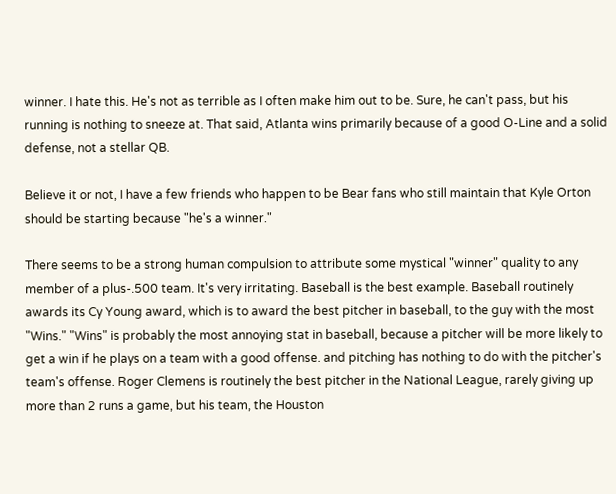winner. I hate this. He's not as terrible as I often make him out to be. Sure, he can't pass, but his running is nothing to sneeze at. That said, Atlanta wins primarily because of a good O-Line and a solid defense, not a stellar QB.

Believe it or not, I have a few friends who happen to be Bear fans who still maintain that Kyle Orton should be starting because "he's a winner."

There seems to be a strong human compulsion to attribute some mystical "winner" quality to any member of a plus-.500 team. It's very irritating. Baseball is the best example. Baseball routinely awards its Cy Young award, which is to award the best pitcher in baseball, to the guy with the most "Wins." "Wins" is probably the most annoying stat in baseball, because a pitcher will be more likely to get a win if he plays on a team with a good offense. and pitching has nothing to do with the pitcher's team's offense. Roger Clemens is routinely the best pitcher in the National League, rarely giving up more than 2 runs a game, but his team, the Houston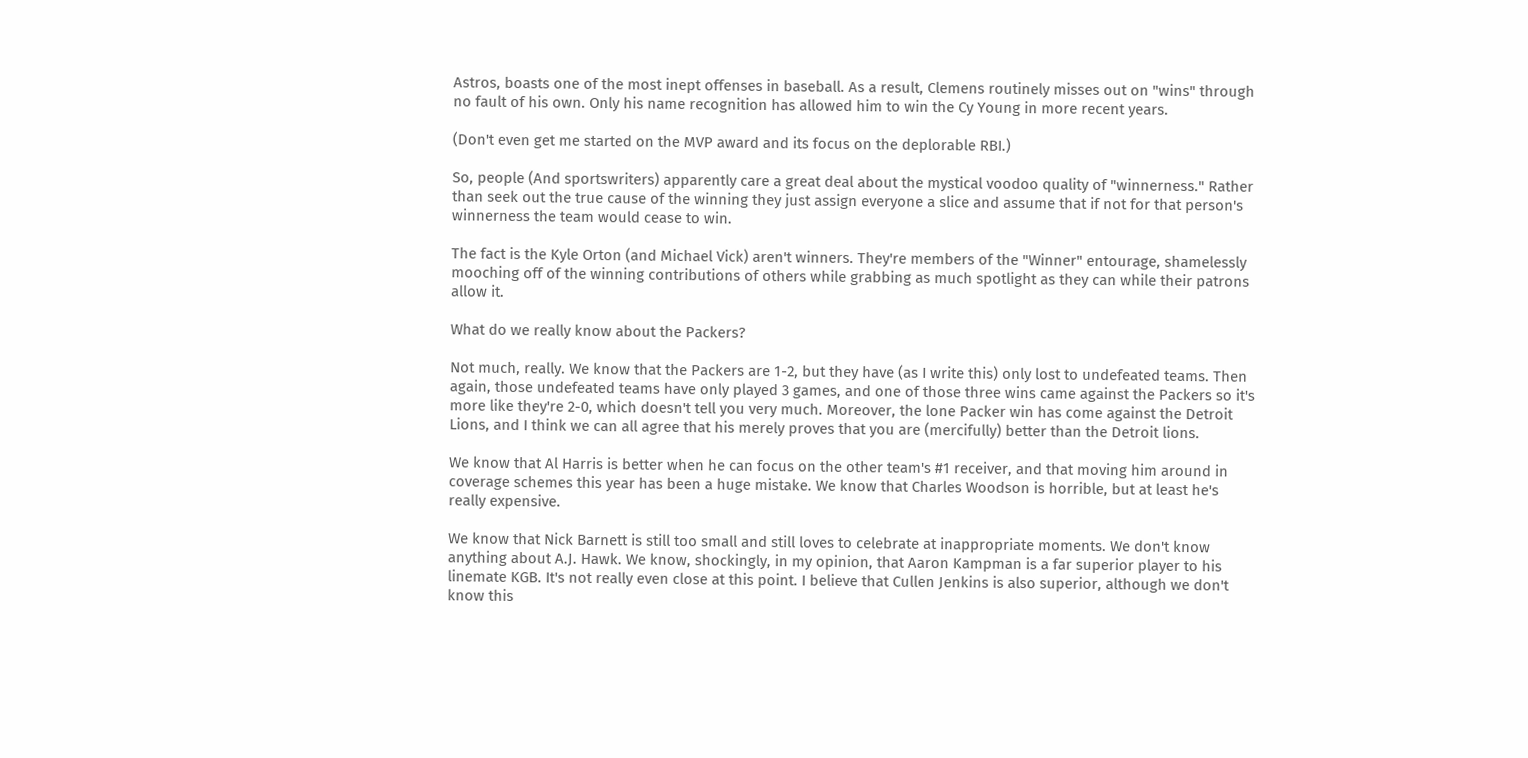Astros, boasts one of the most inept offenses in baseball. As a result, Clemens routinely misses out on "wins" through no fault of his own. Only his name recognition has allowed him to win the Cy Young in more recent years.

(Don't even get me started on the MVP award and its focus on the deplorable RBI.)

So, people (And sportswriters) apparently care a great deal about the mystical voodoo quality of "winnerness." Rather than seek out the true cause of the winning they just assign everyone a slice and assume that if not for that person's winnerness the team would cease to win.

The fact is the Kyle Orton (and Michael Vick) aren't winners. They're members of the "Winner" entourage, shamelessly mooching off of the winning contributions of others while grabbing as much spotlight as they can while their patrons allow it.

What do we really know about the Packers?

Not much, really. We know that the Packers are 1-2, but they have (as I write this) only lost to undefeated teams. Then again, those undefeated teams have only played 3 games, and one of those three wins came against the Packers so it's more like they're 2-0, which doesn't tell you very much. Moreover, the lone Packer win has come against the Detroit Lions, and I think we can all agree that his merely proves that you are (mercifully) better than the Detroit lions.

We know that Al Harris is better when he can focus on the other team's #1 receiver, and that moving him around in coverage schemes this year has been a huge mistake. We know that Charles Woodson is horrible, but at least he's really expensive.

We know that Nick Barnett is still too small and still loves to celebrate at inappropriate moments. We don't know anything about A.J. Hawk. We know, shockingly, in my opinion, that Aaron Kampman is a far superior player to his linemate KGB. It's not really even close at this point. I believe that Cullen Jenkins is also superior, although we don't know this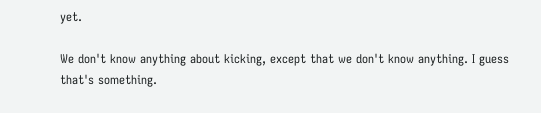yet.

We don't know anything about kicking, except that we don't know anything. I guess that's something.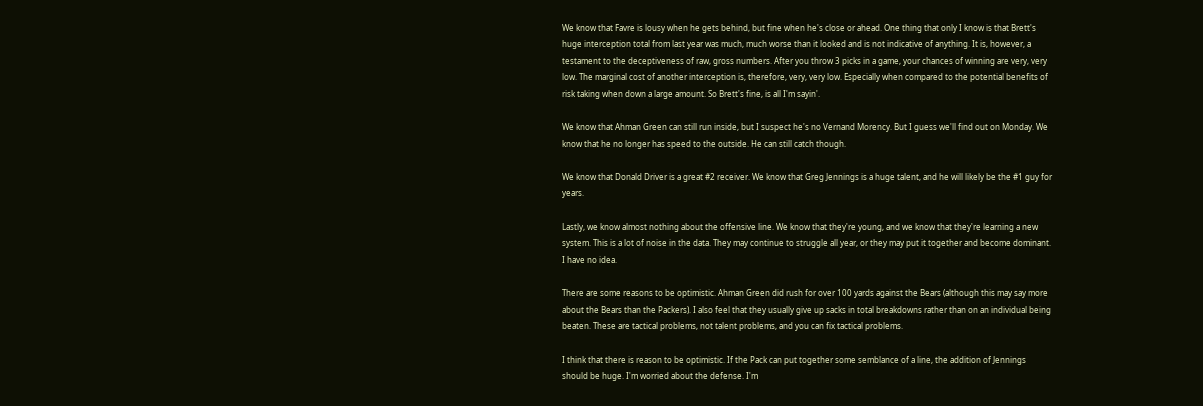We know that Favre is lousy when he gets behind, but fine when he's close or ahead. One thing that only I know is that Brett's huge interception total from last year was much, much worse than it looked and is not indicative of anything. It is, however, a testament to the deceptiveness of raw, gross numbers. After you throw 3 picks in a game, your chances of winning are very, very low. The marginal cost of another interception is, therefore, very, very low. Especially when compared to the potential benefits of risk taking when down a large amount. So Brett's fine, is all I'm sayin'.

We know that Ahman Green can still run inside, but I suspect he's no Vernand Morency. But I guess we'll find out on Monday. We know that he no longer has speed to the outside. He can still catch though.

We know that Donald Driver is a great #2 receiver. We know that Greg Jennings is a huge talent, and he will likely be the #1 guy for years.

Lastly, we know almost nothing about the offensive line. We know that they're young, and we know that they're learning a new system. This is a lot of noise in the data. They may continue to struggle all year, or they may put it together and become dominant. I have no idea.

There are some reasons to be optimistic. Ahman Green did rush for over 100 yards against the Bears (although this may say more about the Bears than the Packers). I also feel that they usually give up sacks in total breakdowns rather than on an individual being beaten. These are tactical problems, not talent problems, and you can fix tactical problems.

I think that there is reason to be optimistic. If the Pack can put together some semblance of a line, the addition of Jennings should be huge. I'm worried about the defense. I'm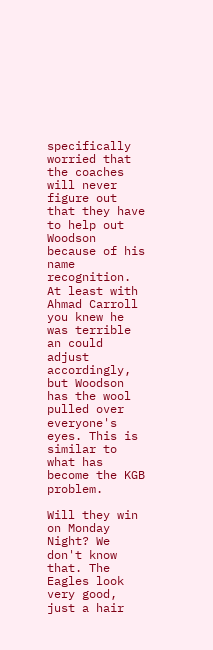specifically worried that the coaches will never figure out that they have to help out Woodson because of his name recognition. At least with Ahmad Carroll you knew he was terrible an could adjust accordingly, but Woodson has the wool pulled over everyone's eyes. This is similar to what has become the KGB problem.

Will they win on Monday Night? We don't know that. The Eagles look very good, just a hair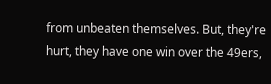from unbeaten themselves. But, they're hurt, they have one win over the 49ers,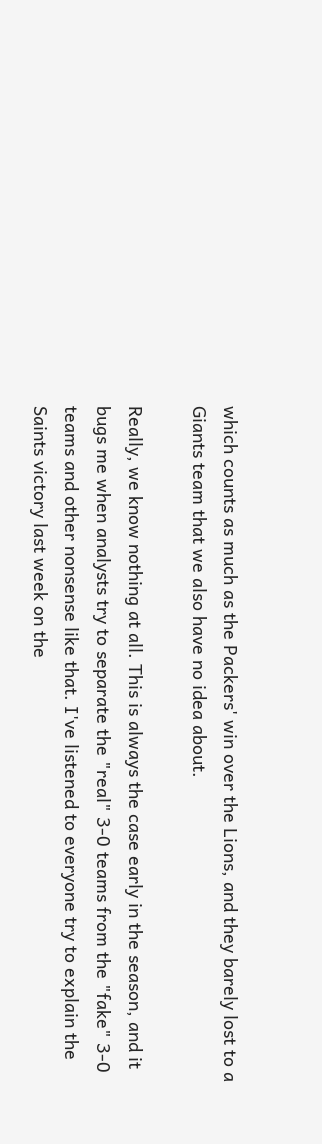which counts as much as the Packers' win over the Lions, and they barely lost to a Giants team that we also have no idea about.

Really, we know nothing at all. This is always the case early in the season, and it bugs me when analysts try to separate the "real" 3-0 teams from the "fake" 3-0 teams and other nonsense like that. I've listened to everyone try to explain the Saints victory last week on the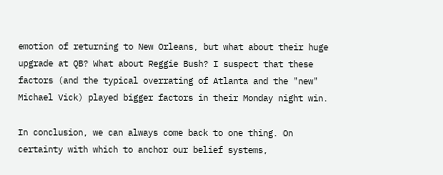emotion of returning to New Orleans, but what about their huge upgrade at QB? What about Reggie Bush? I suspect that these factors (and the typical overrating of Atlanta and the "new" Michael Vick) played bigger factors in their Monday night win.

In conclusion, we can always come back to one thing. On certainty with which to anchor our belief systems,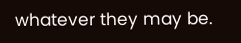whatever they may be.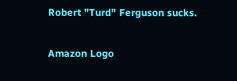Robert "Turd" Ferguson sucks.

Amazon Logo